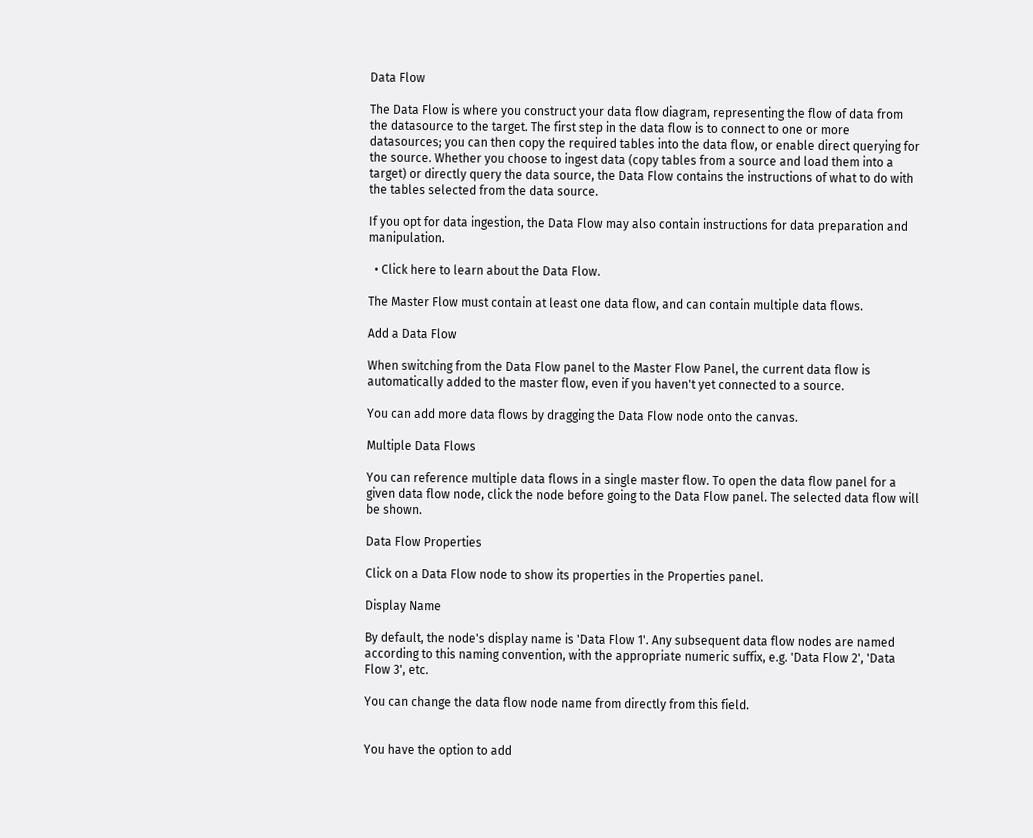Data Flow

The Data Flow is where you construct your data flow diagram, representing the flow of data from the datasource to the target. The first step in the data flow is to connect to one or more datasources; you can then copy the required tables into the data flow, or enable direct querying for the source. Whether you choose to ingest data (copy tables from a source and load them into a target) or directly query the data source, the Data Flow contains the instructions of what to do with the tables selected from the data source.

If you opt for data ingestion, the Data Flow may also contain instructions for data preparation and manipulation.

  • Click here to learn about the Data Flow.

The Master Flow must contain at least one data flow, and can contain multiple data flows.

Add a Data Flow

When switching from the Data Flow panel to the Master Flow Panel, the current data flow is automatically added to the master flow, even if you haven't yet connected to a source.

You can add more data flows by dragging the Data Flow node onto the canvas.

Multiple Data Flows

You can reference multiple data flows in a single master flow. To open the data flow panel for a given data flow node, click the node before going to the Data Flow panel. The selected data flow will be shown.

Data Flow Properties

Click on a Data Flow node to show its properties in the Properties panel.

Display Name

By default, the node's display name is 'Data Flow 1'. Any subsequent data flow nodes are named according to this naming convention, with the appropriate numeric suffix, e.g. 'Data Flow 2', 'Data Flow 3', etc.

You can change the data flow node name from directly from this field.


You have the option to add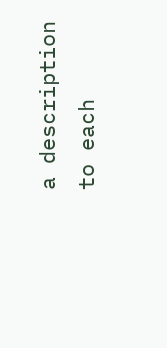a description to each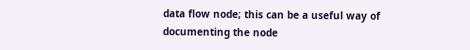data flow node; this can be a useful way of documenting the node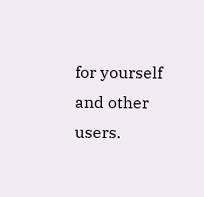for yourself and other users.